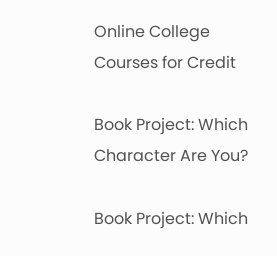Online College Courses for Credit

Book Project: Which Character Are You?

Book Project: Which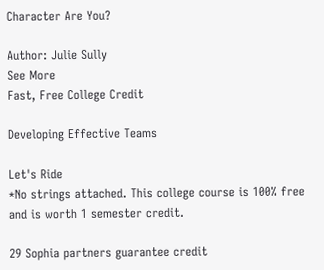Character Are You?

Author: Julie Sully
See More
Fast, Free College Credit

Developing Effective Teams

Let's Ride
*No strings attached. This college course is 100% free and is worth 1 semester credit.

29 Sophia partners guarantee credit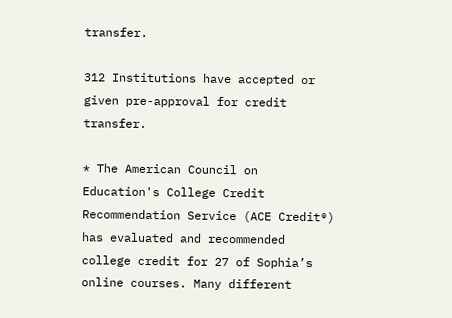transfer.

312 Institutions have accepted or given pre-approval for credit transfer.

* The American Council on Education's College Credit Recommendation Service (ACE Credit®) has evaluated and recommended college credit for 27 of Sophia’s online courses. Many different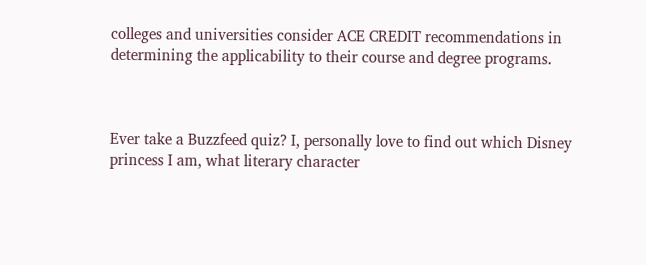colleges and universities consider ACE CREDIT recommendations in determining the applicability to their course and degree programs.



Ever take a Buzzfeed quiz? I, personally love to find out which Disney princess I am, what literary character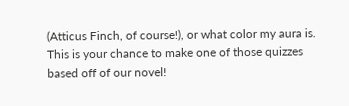(Atticus Finch, of course!), or what color my aura is. This is your chance to make one of those quizzes based off of our novel!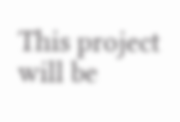This project will be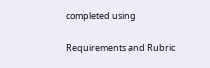completed using

Requirements and Rubric